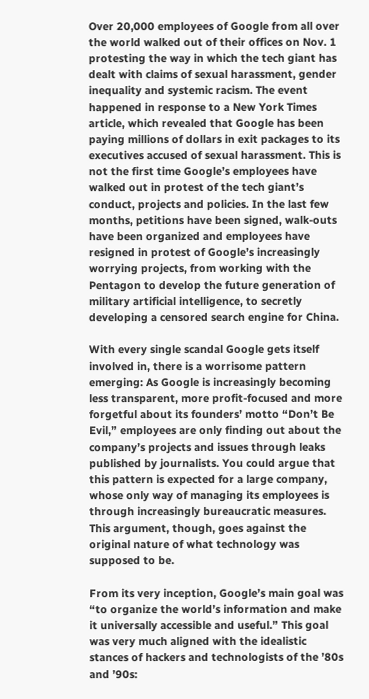Over 20,000 employees of Google from all over the world walked out of their offices on Nov. 1 protesting the way in which the tech giant has dealt with claims of sexual harassment, gender inequality and systemic racism. The event happened in response to a New York Times article, which revealed that Google has been paying millions of dollars in exit packages to its executives accused of sexual harassment. This is not the first time Google’s employees have walked out in protest of the tech giant’s conduct, projects and policies. In the last few months, petitions have been signed, walk-outs have been organized and employees have resigned in protest of Google’s increasingly worrying projects, from working with the Pentagon to develop the future generation of military artificial intelligence, to secretly developing a censored search engine for China.

With every single scandal Google gets itself involved in, there is a worrisome pattern emerging: As Google is increasingly becoming less transparent, more profit-focused and more forgetful about its founders’ motto “Don’t Be Evil,” employees are only finding out about the company’s projects and issues through leaks published by journalists. You could argue that this pattern is expected for a large company, whose only way of managing its employees is through increasingly bureaucratic measures. This argument, though, goes against the original nature of what technology was supposed to be.

From its very inception, Google’s main goal was “to organize the world’s information and make it universally accessible and useful.” This goal was very much aligned with the idealistic stances of hackers and technologists of the ’80s and ’90s: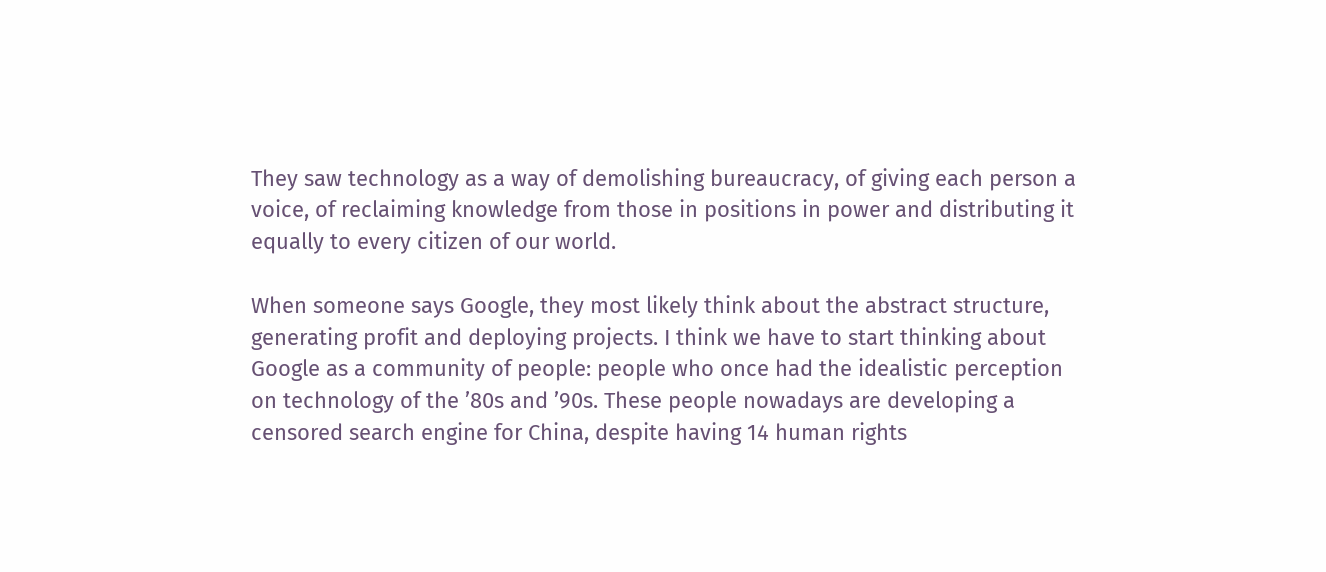They saw technology as a way of demolishing bureaucracy, of giving each person a voice, of reclaiming knowledge from those in positions in power and distributing it equally to every citizen of our world.

When someone says Google, they most likely think about the abstract structure, generating profit and deploying projects. I think we have to start thinking about Google as a community of people: people who once had the idealistic perception on technology of the ’80s and ’90s. These people nowadays are developing a censored search engine for China, despite having 14 human rights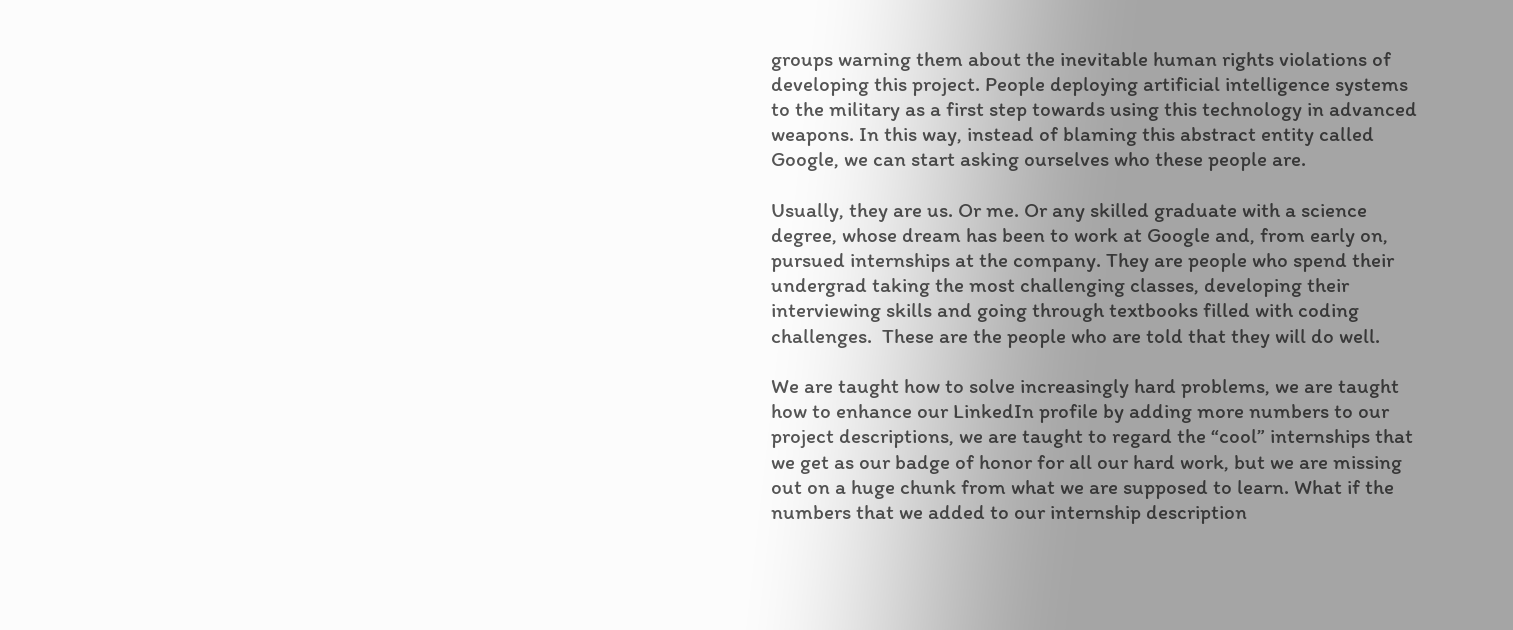groups warning them about the inevitable human rights violations of developing this project. People deploying artificial intelligence systems to the military as a first step towards using this technology in advanced weapons. In this way, instead of blaming this abstract entity called Google, we can start asking ourselves who these people are.

Usually, they are us. Or me. Or any skilled graduate with a science degree, whose dream has been to work at Google and, from early on, pursued internships at the company. They are people who spend their undergrad taking the most challenging classes, developing their interviewing skills and going through textbooks filled with coding challenges.  These are the people who are told that they will do well.

We are taught how to solve increasingly hard problems, we are taught how to enhance our LinkedIn profile by adding more numbers to our project descriptions, we are taught to regard the “cool” internships that we get as our badge of honor for all our hard work, but we are missing out on a huge chunk from what we are supposed to learn. What if the numbers that we added to our internship description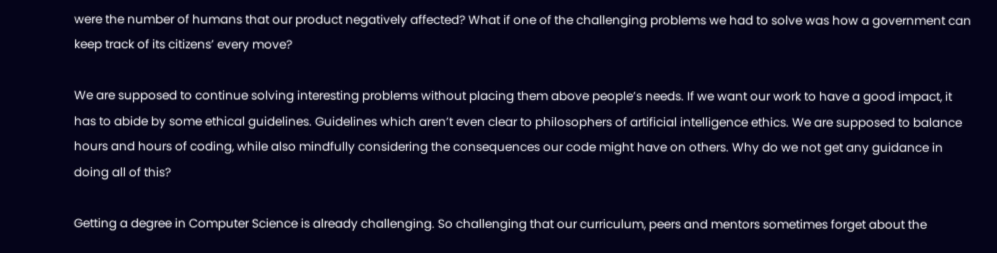were the number of humans that our product negatively affected? What if one of the challenging problems we had to solve was how a government can keep track of its citizens’ every move?

We are supposed to continue solving interesting problems without placing them above people’s needs. If we want our work to have a good impact, it has to abide by some ethical guidelines. Guidelines which aren’t even clear to philosophers of artificial intelligence ethics. We are supposed to balance hours and hours of coding, while also mindfully considering the consequences our code might have on others. Why do we not get any guidance in doing all of this?

Getting a degree in Computer Science is already challenging. So challenging that our curriculum, peers and mentors sometimes forget about the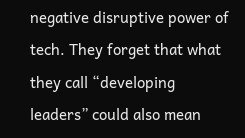negative disruptive power of tech. They forget that what they call “developing leaders” could also mean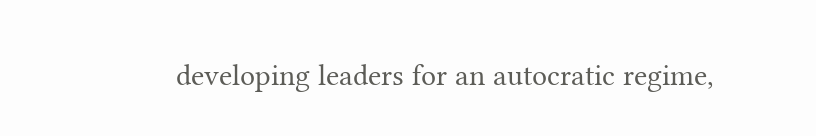developing leaders for an autocratic regime,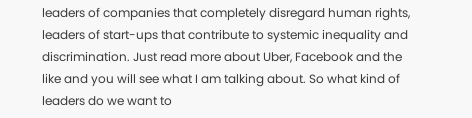leaders of companies that completely disregard human rights, leaders of start-ups that contribute to systemic inequality and discrimination. Just read more about Uber, Facebook and the like and you will see what I am talking about. So what kind of leaders do we want to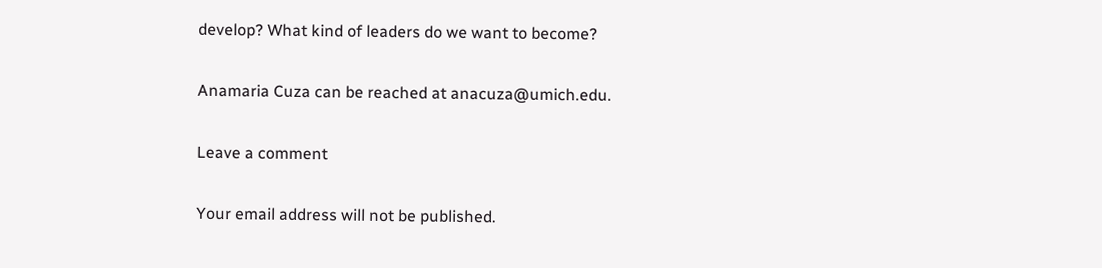develop? What kind of leaders do we want to become?

Anamaria Cuza can be reached at anacuza@umich.edu.

Leave a comment

Your email address will not be published.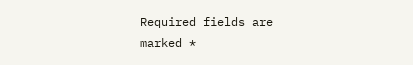Required fields are marked *